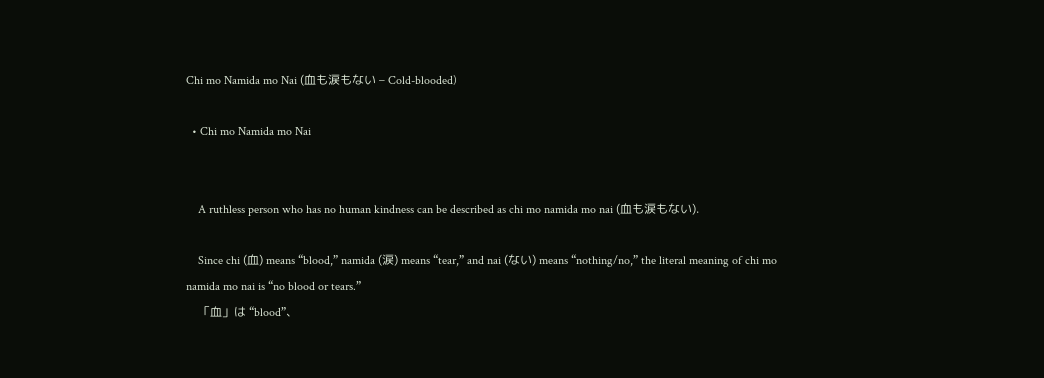Chi mo Namida mo Nai (血も涙もない – Cold-blooded)

  • Chi mo Namida mo Nai


    A ruthless person who has no human kindness can be described as chi mo namida mo nai (血も涙もない).

    Since chi (血) means “blood,” namida (涙) means “tear,” and nai (ない) means “nothing/no,” the literal meaning of chi mo namida mo nai is “no blood or tears.”
    「血」は “blood”、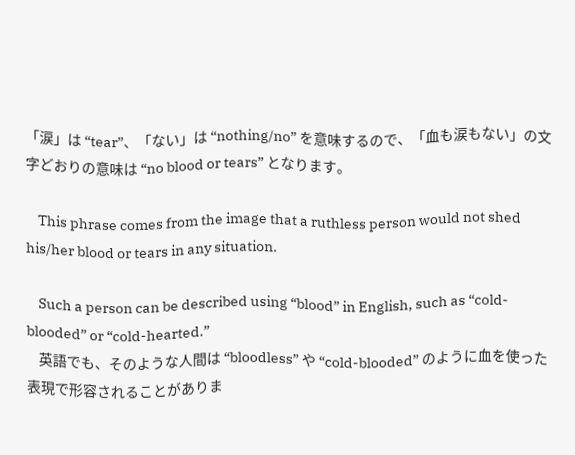「涙」は “tear”、「ない」は “nothing/no” を意味するので、「血も涙もない」の文字どおりの意味は “no blood or tears” となります。

    This phrase comes from the image that a ruthless person would not shed his/her blood or tears in any situation.

    Such a person can be described using “blood” in English, such as “cold-blooded” or “cold-hearted.”
    英語でも、そのような人間は “bloodless” や “cold-blooded” のように血を使った表現で形容されることがありま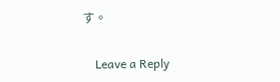す。

    Leave a Reply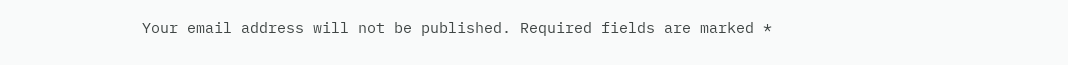Your email address will not be published. Required fields are marked *